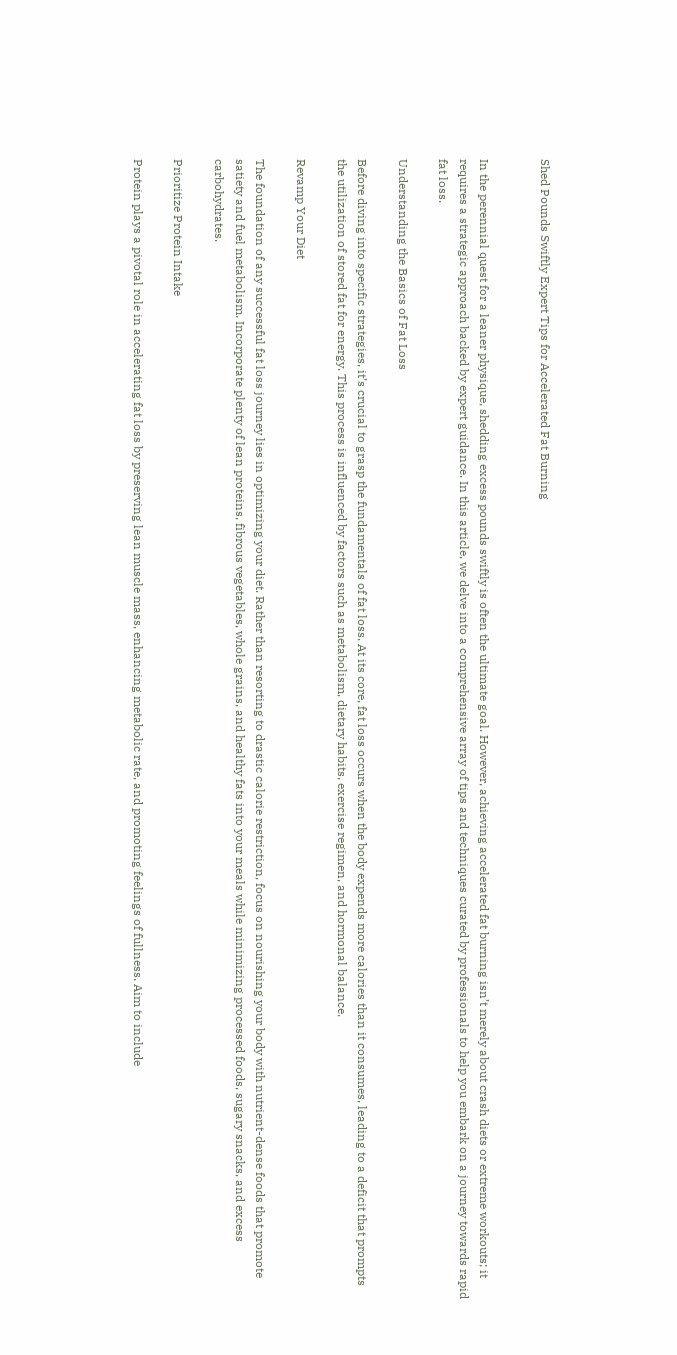Shed Pounds Swiftly Expert Tips for Accelerated Fat Burning


In the perennial quest for a leaner physique, shedding excess pounds swiftly is often the ultimate goal. However, achieving accelerated fat burning isn’t merely about crash diets or extreme workouts; it requires a strategic approach backed by expert guidance. In this article, we delve into a comprehensive array of tips and techniques curated by professionals to help you embark on a journey towards rapid fat loss.

Understanding the Basics of Fat Loss

Before diving into specific strategies, it’s crucial to grasp the fundamentals of fat loss. At its core, fat loss occurs when the body expends more calories than it consumes, leading to a deficit that prompts the utilization of stored fat for energy. This process is influenced by factors such as metabolism, dietary habits, exercise regimen, and hormonal balance.

Revamp Your Diet

The foundation of any successful fat loss journey lies in optimizing your diet. Rather than resorting to drastic calorie restriction, focus on nourishing your body with nutrient-dense foods that promote satiety and fuel metabolism. Incorporate plenty of lean proteins, fibrous vegetables, whole grains, and healthy fats into your meals while minimizing processed foods, sugary snacks, and excess carbohydrates.

Prioritize Protein Intake

Protein plays a pivotal role in accelerating fat loss by preserving lean muscle mass, enhancing metabolic rate, and promoting feelings of fullness. Aim to include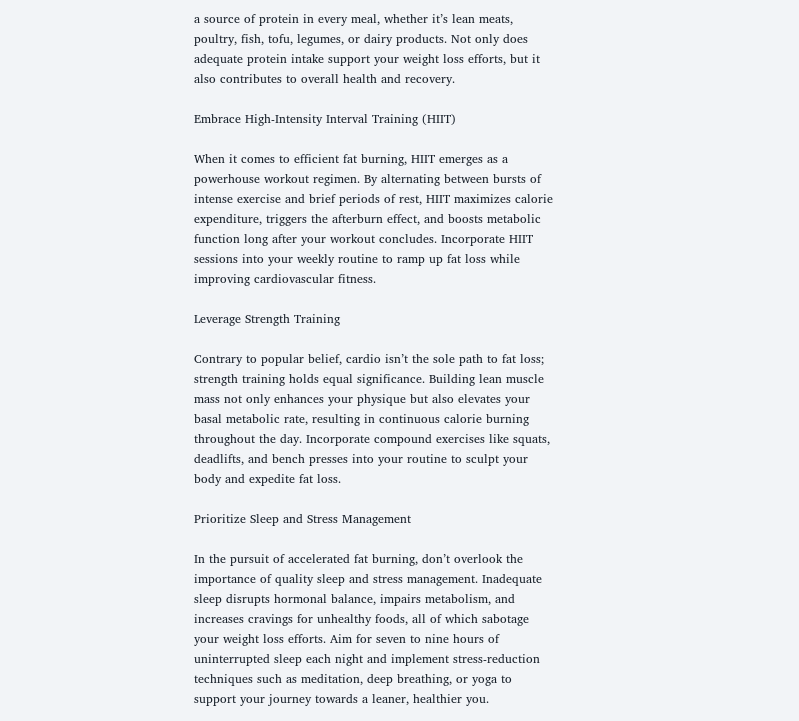a source of protein in every meal, whether it’s lean meats, poultry, fish, tofu, legumes, or dairy products. Not only does adequate protein intake support your weight loss efforts, but it also contributes to overall health and recovery.

Embrace High-Intensity Interval Training (HIIT)

When it comes to efficient fat burning, HIIT emerges as a powerhouse workout regimen. By alternating between bursts of intense exercise and brief periods of rest, HIIT maximizes calorie expenditure, triggers the afterburn effect, and boosts metabolic function long after your workout concludes. Incorporate HIIT sessions into your weekly routine to ramp up fat loss while improving cardiovascular fitness.

Leverage Strength Training

Contrary to popular belief, cardio isn’t the sole path to fat loss; strength training holds equal significance. Building lean muscle mass not only enhances your physique but also elevates your basal metabolic rate, resulting in continuous calorie burning throughout the day. Incorporate compound exercises like squats, deadlifts, and bench presses into your routine to sculpt your body and expedite fat loss.

Prioritize Sleep and Stress Management

In the pursuit of accelerated fat burning, don’t overlook the importance of quality sleep and stress management. Inadequate sleep disrupts hormonal balance, impairs metabolism, and increases cravings for unhealthy foods, all of which sabotage your weight loss efforts. Aim for seven to nine hours of uninterrupted sleep each night and implement stress-reduction techniques such as meditation, deep breathing, or yoga to support your journey towards a leaner, healthier you.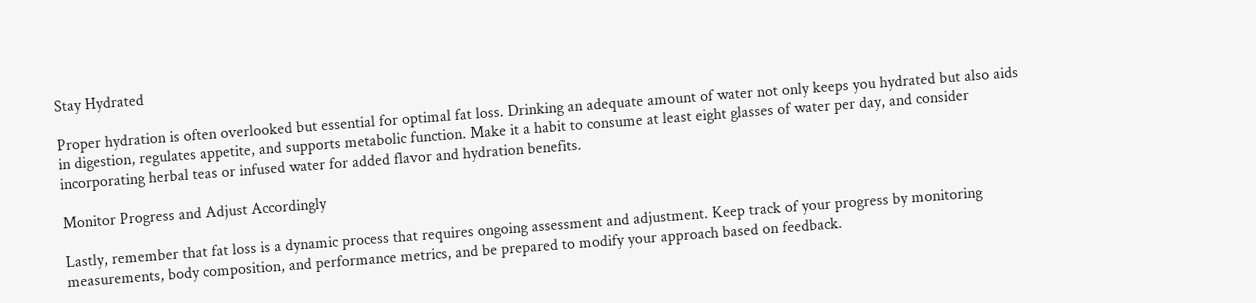Stay Hydrated

Proper hydration is often overlooked but essential for optimal fat loss. Drinking an adequate amount of water not only keeps you hydrated but also aids in digestion, regulates appetite, and supports metabolic function. Make it a habit to consume at least eight glasses of water per day, and consider incorporating herbal teas or infused water for added flavor and hydration benefits.

Monitor Progress and Adjust Accordingly

Lastly, remember that fat loss is a dynamic process that requires ongoing assessment and adjustment. Keep track of your progress by monitoring measurements, body composition, and performance metrics, and be prepared to modify your approach based on feedback.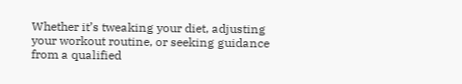Whether it’s tweaking your diet, adjusting your workout routine, or seeking guidance from a qualified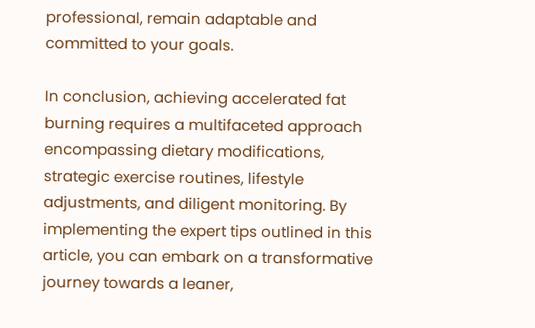professional, remain adaptable and committed to your goals.

In conclusion, achieving accelerated fat burning requires a multifaceted approach encompassing dietary modifications, strategic exercise routines, lifestyle adjustments, and diligent monitoring. By implementing the expert tips outlined in this article, you can embark on a transformative journey towards a leaner,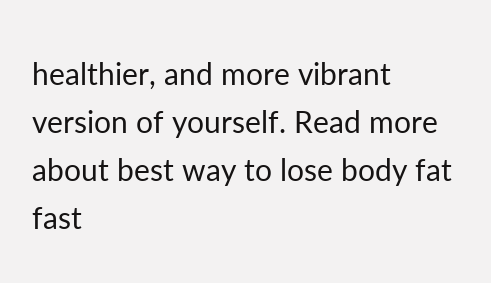healthier, and more vibrant version of yourself. Read more about best way to lose body fat fast